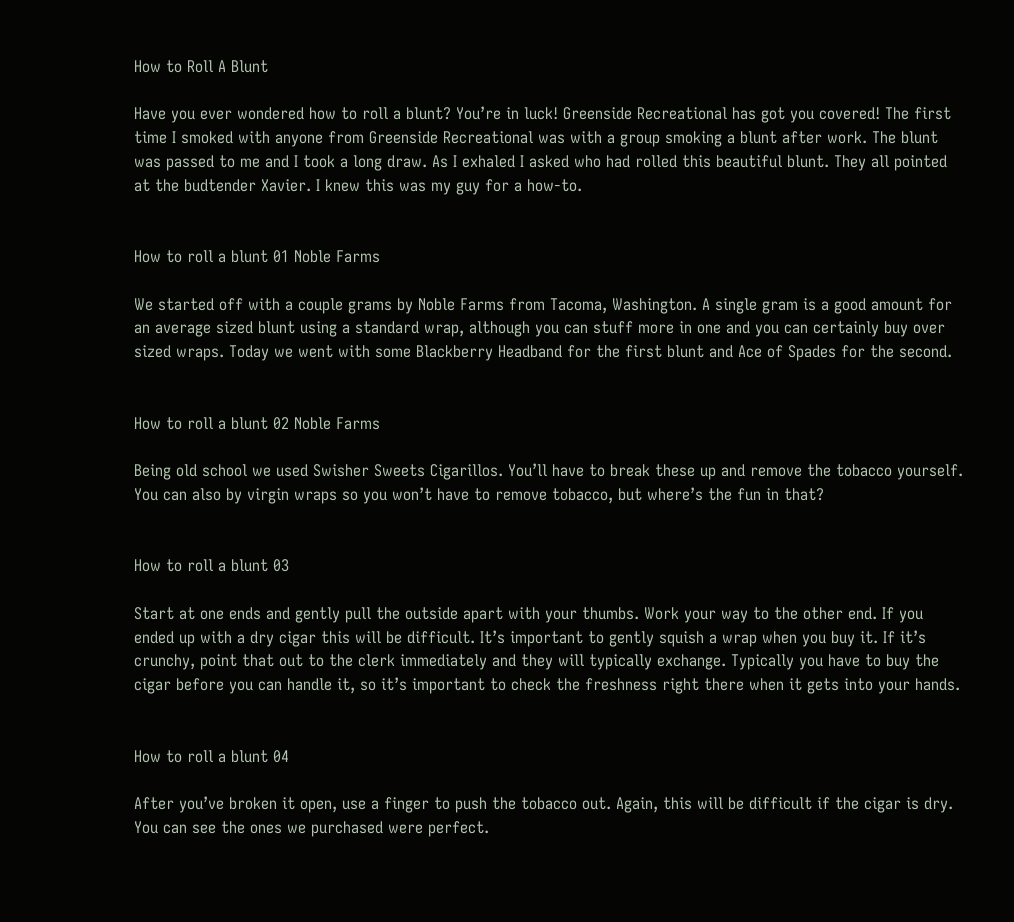How to Roll A Blunt

Have you ever wondered how to roll a blunt? You’re in luck! Greenside Recreational has got you covered! The first time I smoked with anyone from Greenside Recreational was with a group smoking a blunt after work. The blunt was passed to me and I took a long draw. As I exhaled I asked who had rolled this beautiful blunt. They all pointed at the budtender Xavier. I knew this was my guy for a how-to.


How to roll a blunt 01 Noble Farms

We started off with a couple grams by Noble Farms from Tacoma, Washington. A single gram is a good amount for an average sized blunt using a standard wrap, although you can stuff more in one and you can certainly buy over sized wraps. Today we went with some Blackberry Headband for the first blunt and Ace of Spades for the second.


How to roll a blunt 02 Noble Farms

Being old school we used Swisher Sweets Cigarillos. You’ll have to break these up and remove the tobacco yourself. You can also by virgin wraps so you won’t have to remove tobacco, but where’s the fun in that?


How to roll a blunt 03

Start at one ends and gently pull the outside apart with your thumbs. Work your way to the other end. If you ended up with a dry cigar this will be difficult. It’s important to gently squish a wrap when you buy it. If it’s crunchy, point that out to the clerk immediately and they will typically exchange. Typically you have to buy the cigar before you can handle it, so it’s important to check the freshness right there when it gets into your hands.


How to roll a blunt 04

After you’ve broken it open, use a finger to push the tobacco out. Again, this will be difficult if the cigar is dry. You can see the ones we purchased were perfect.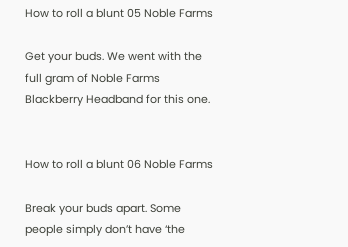How to roll a blunt 05 Noble Farms

Get your buds. We went with the full gram of Noble Farms Blackberry Headband for this one.


How to roll a blunt 06 Noble Farms

Break your buds apart. Some people simply don’t have ‘the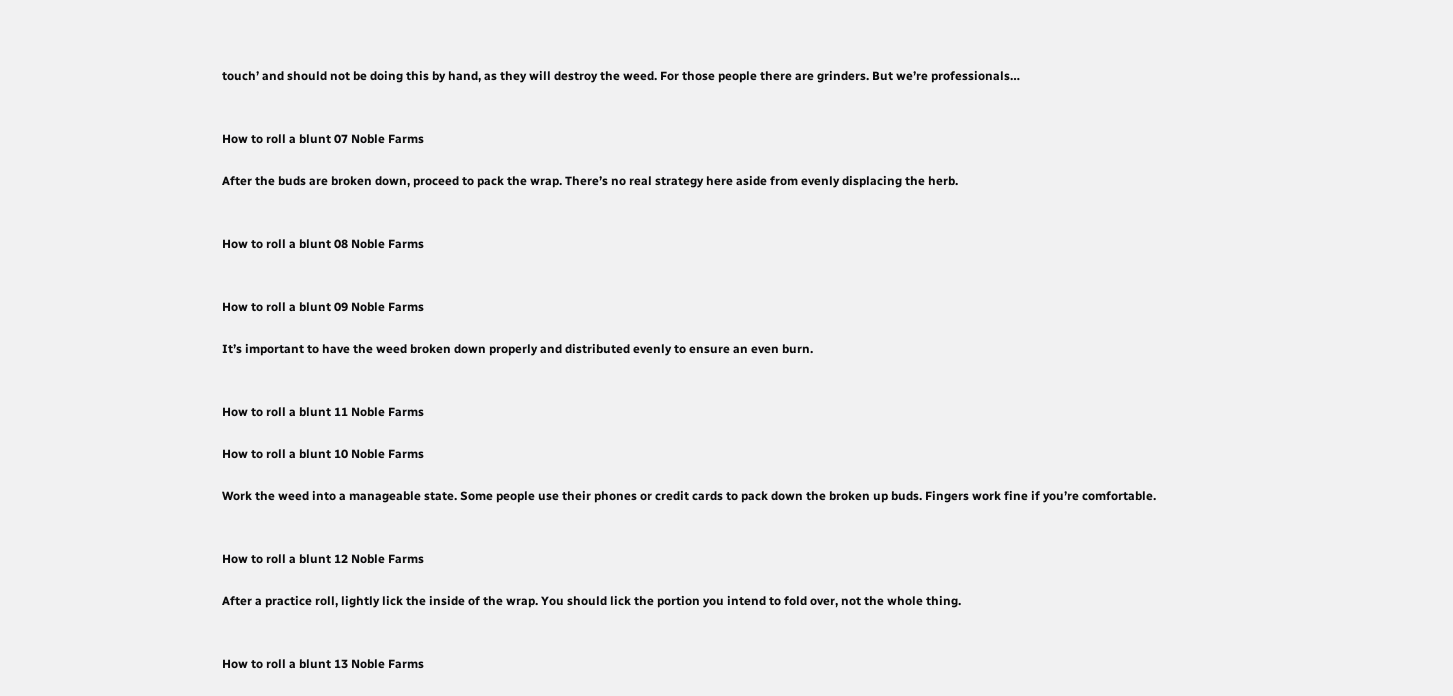touch’ and should not be doing this by hand, as they will destroy the weed. For those people there are grinders. But we’re professionals…


How to roll a blunt 07 Noble Farms

After the buds are broken down, proceed to pack the wrap. There’s no real strategy here aside from evenly displacing the herb.


How to roll a blunt 08 Noble Farms


How to roll a blunt 09 Noble Farms

It’s important to have the weed broken down properly and distributed evenly to ensure an even burn.


How to roll a blunt 11 Noble Farms

How to roll a blunt 10 Noble Farms

Work the weed into a manageable state. Some people use their phones or credit cards to pack down the broken up buds. Fingers work fine if you’re comfortable.


How to roll a blunt 12 Noble Farms

After a practice roll, lightly lick the inside of the wrap. You should lick the portion you intend to fold over, not the whole thing.


How to roll a blunt 13 Noble Farms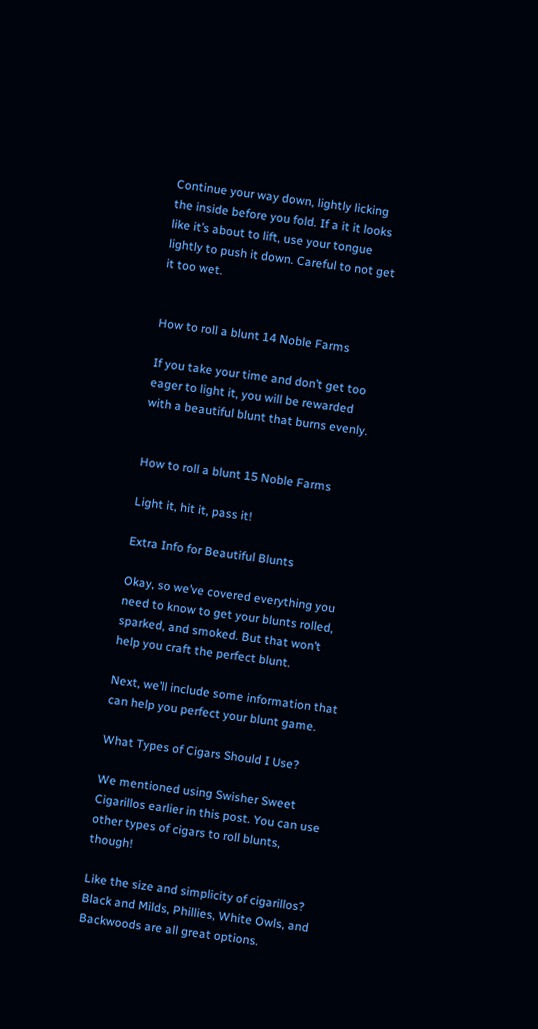Continue your way down, lightly licking the inside before you fold. If a it it looks like it’s about to lift, use your tongue lightly to push it down. Careful to not get it too wet.


How to roll a blunt 14 Noble Farms

If you take your time and don’t get too eager to light it, you will be rewarded with a beautiful blunt that burns evenly.


How to roll a blunt 15 Noble Farms

Light it, hit it, pass it!

Extra Info for Beautiful Blunts

Okay, so we’ve covered everything you need to know to get your blunts rolled, sparked, and smoked. But that won’t help you craft the perfect blunt.

Next, we’ll include some information that can help you perfect your blunt game.

What Types of Cigars Should I Use?

We mentioned using Swisher Sweet Cigarillos earlier in this post. You can use other types of cigars to roll blunts, though!

Like the size and simplicity of cigarillos? Black and Milds, Phillies, White Owls, and Backwoods are all great options.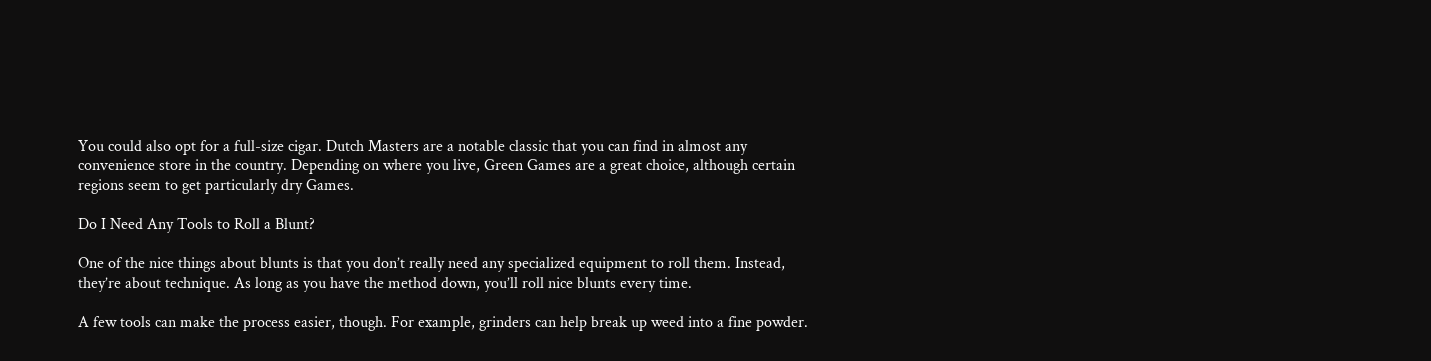You could also opt for a full-size cigar. Dutch Masters are a notable classic that you can find in almost any convenience store in the country. Depending on where you live, Green Games are a great choice, although certain regions seem to get particularly dry Games.

Do I Need Any Tools to Roll a Blunt?

One of the nice things about blunts is that you don’t really need any specialized equipment to roll them. Instead, they’re about technique. As long as you have the method down, you’ll roll nice blunts every time.

A few tools can make the process easier, though. For example, grinders can help break up weed into a fine powder.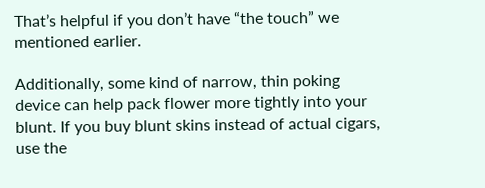That’s helpful if you don’t have “the touch” we mentioned earlier.

Additionally, some kind of narrow, thin poking device can help pack flower more tightly into your blunt. If you buy blunt skins instead of actual cigars, use the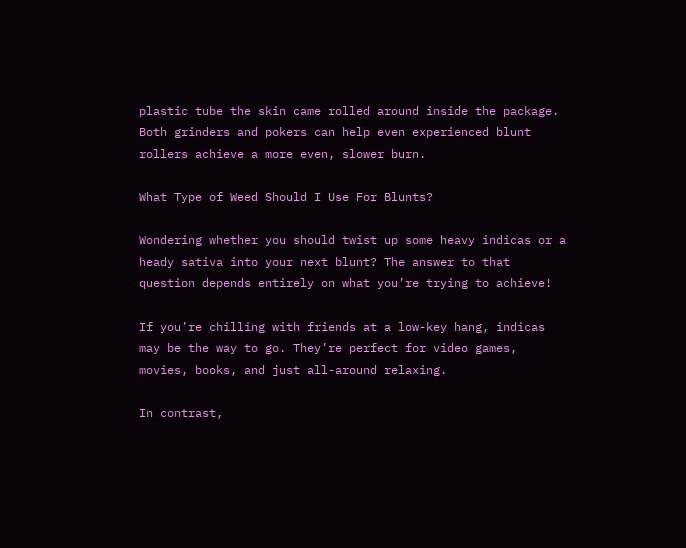plastic tube the skin came rolled around inside the package. Both grinders and pokers can help even experienced blunt rollers achieve a more even, slower burn.

What Type of Weed Should I Use For Blunts?

Wondering whether you should twist up some heavy indicas or a heady sativa into your next blunt? The answer to that question depends entirely on what you’re trying to achieve!

If you’re chilling with friends at a low-key hang, indicas may be the way to go. They’re perfect for video games, movies, books, and just all-around relaxing.

In contrast,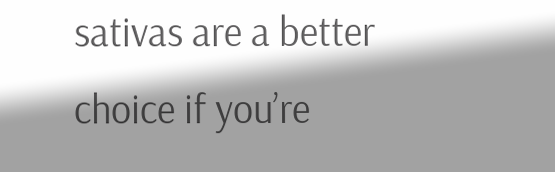sativas are a better choice if you’re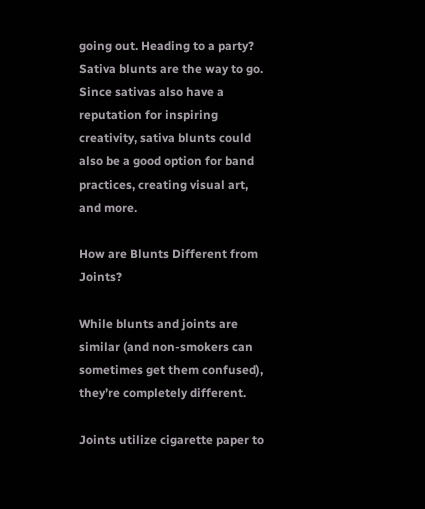going out. Heading to a party? Sativa blunts are the way to go. Since sativas also have a reputation for inspiring creativity, sativa blunts could also be a good option for band practices, creating visual art, and more.

How are Blunts Different from Joints?

While blunts and joints are similar (and non-smokers can sometimes get them confused), they’re completely different.

Joints utilize cigarette paper to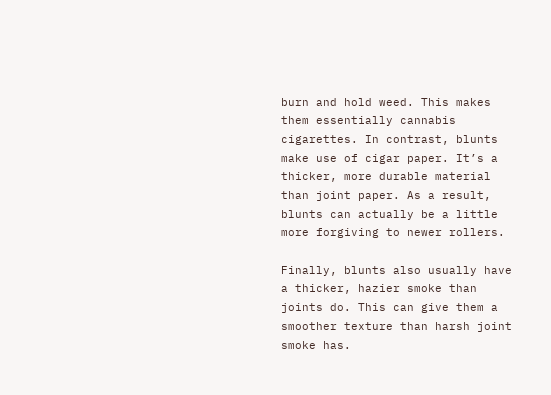burn and hold weed. This makes them essentially cannabis cigarettes. In contrast, blunts make use of cigar paper. It’s a thicker, more durable material than joint paper. As a result, blunts can actually be a little more forgiving to newer rollers.

Finally, blunts also usually have a thicker, hazier smoke than joints do. This can give them a smoother texture than harsh joint smoke has.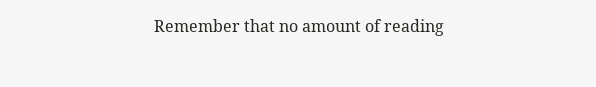Remember that no amount of reading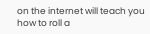on the internet will teach you how to roll a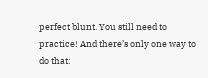perfect blunt. You still need to practice! And there’s only one way to do that: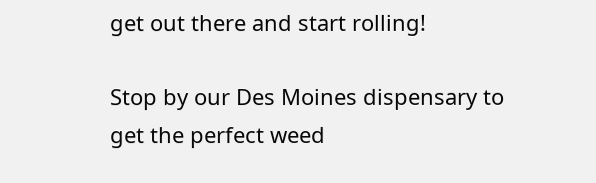get out there and start rolling!

Stop by our Des Moines dispensary to get the perfect weed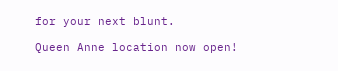for your next blunt.

Queen Anne location now open!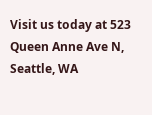Visit us today at 523 Queen Anne Ave N, Seattle, WA